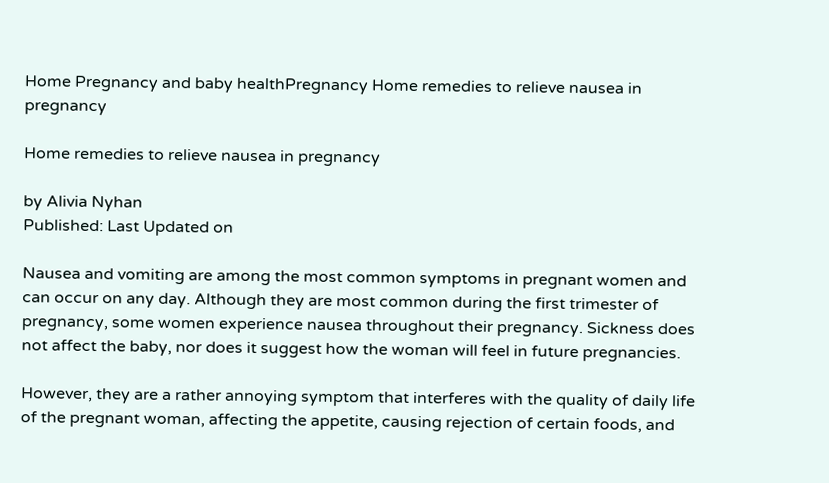Home Pregnancy and baby healthPregnancy Home remedies to relieve nausea in pregnancy

Home remedies to relieve nausea in pregnancy

by Alivia Nyhan
Published: Last Updated on

Nausea and vomiting are among the most common symptoms in pregnant women and can occur on any day. Although they are most common during the first trimester of pregnancy, some women experience nausea throughout their pregnancy. Sickness does not affect the baby, nor does it suggest how the woman will feel in future pregnancies.

However, they are a rather annoying symptom that interferes with the quality of daily life of the pregnant woman, affecting the appetite, causing rejection of certain foods, and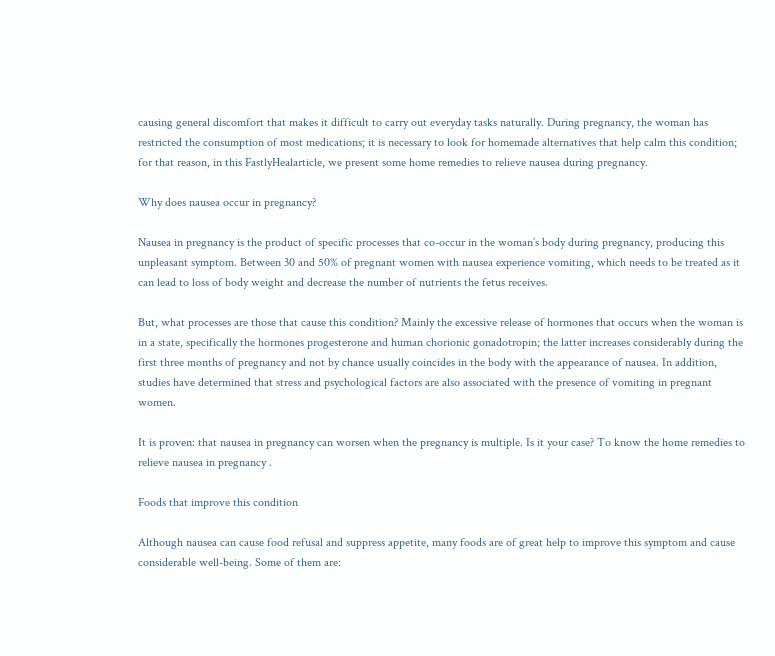causing general discomfort that makes it difficult to carry out everyday tasks naturally. During pregnancy, the woman has restricted the consumption of most medications; it is necessary to look for homemade alternatives that help calm this condition; for that reason, in this FastlyHealarticle, we present some home remedies to relieve nausea during pregnancy.

Why does nausea occur in pregnancy?

Nausea in pregnancy is the product of specific processes that co-occur in the woman’s body during pregnancy, producing this unpleasant symptom. Between 30 and 50% of pregnant women with nausea experience vomiting, which needs to be treated as it can lead to loss of body weight and decrease the number of nutrients the fetus receives.

But, what processes are those that cause this condition? Mainly the excessive release of hormones that occurs when the woman is in a state, specifically the hormones progesterone and human chorionic gonadotropin; the latter increases considerably during the first three months of pregnancy and not by chance usually coincides in the body with the appearance of nausea. In addition, studies have determined that stress and psychological factors are also associated with the presence of vomiting in pregnant women.

It is proven: that nausea in pregnancy can worsen when the pregnancy is multiple. Is it your case? To know the home remedies to relieve nausea in pregnancy .

Foods that improve this condition

Although nausea can cause food refusal and suppress appetite, many foods are of great help to improve this symptom and cause considerable well-being. Some of them are: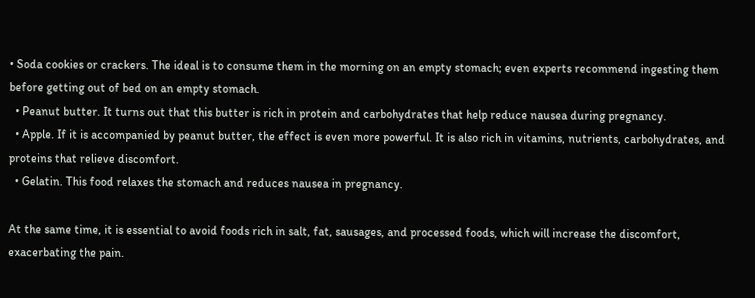• Soda cookies or crackers. The ideal is to consume them in the morning on an empty stomach; even experts recommend ingesting them before getting out of bed on an empty stomach.
  • Peanut butter. It turns out that this butter is rich in protein and carbohydrates that help reduce nausea during pregnancy.
  • Apple. If it is accompanied by peanut butter, the effect is even more powerful. It is also rich in vitamins, nutrients, carbohydrates, and proteins that relieve discomfort.
  • Gelatin. This food relaxes the stomach and reduces nausea in pregnancy.

At the same time, it is essential to avoid foods rich in salt, fat, sausages, and processed foods, which will increase the discomfort, exacerbating the pain.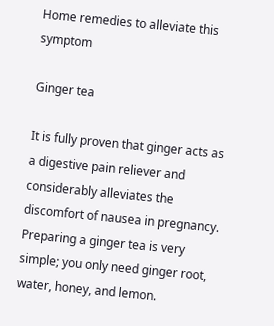Home remedies to alleviate this symptom

Ginger tea

It is fully proven that ginger acts as a digestive pain reliever and considerably alleviates the discomfort of nausea in pregnancy. Preparing a ginger tea is very simple; you only need ginger root, water, honey, and lemon.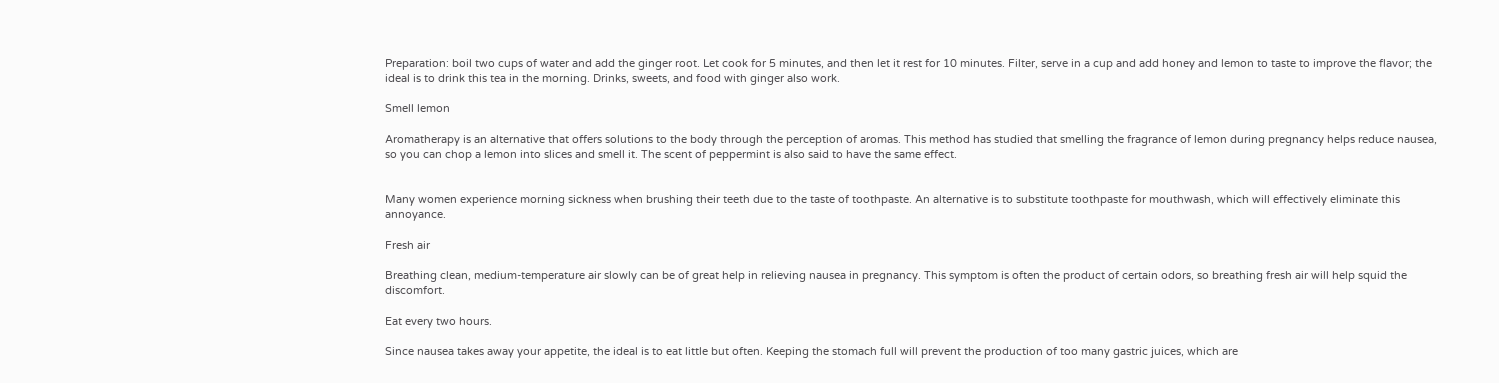Preparation: boil two cups of water and add the ginger root. Let cook for 5 minutes, and then let it rest for 10 minutes. Filter, serve in a cup and add honey and lemon to taste to improve the flavor; the ideal is to drink this tea in the morning. Drinks, sweets, and food with ginger also work.

Smell lemon

Aromatherapy is an alternative that offers solutions to the body through the perception of aromas. This method has studied that smelling the fragrance of lemon during pregnancy helps reduce nausea, so you can chop a lemon into slices and smell it. The scent of peppermint is also said to have the same effect.


Many women experience morning sickness when brushing their teeth due to the taste of toothpaste. An alternative is to substitute toothpaste for mouthwash, which will effectively eliminate this annoyance.

Fresh air

Breathing clean, medium-temperature air slowly can be of great help in relieving nausea in pregnancy. This symptom is often the product of certain odors, so breathing fresh air will help squid the discomfort.

Eat every two hours.

Since nausea takes away your appetite, the ideal is to eat little but often. Keeping the stomach full will prevent the production of too many gastric juices, which are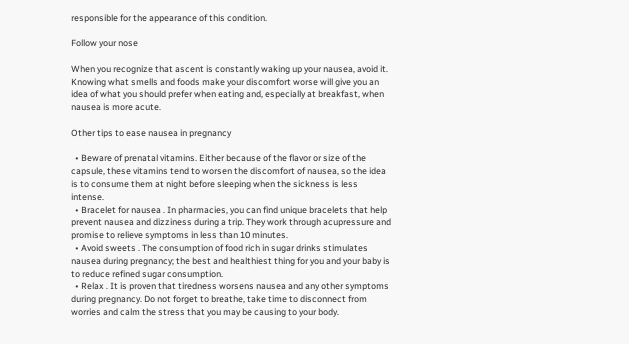responsible for the appearance of this condition.

Follow your nose

When you recognize that ascent is constantly waking up your nausea, avoid it. Knowing what smells and foods make your discomfort worse will give you an idea of what you should prefer when eating and, especially at breakfast, when nausea is more acute.

Other tips to ease nausea in pregnancy

  • Beware of prenatal vitamins. Either because of the flavor or size of the capsule, these vitamins tend to worsen the discomfort of nausea, so the idea is to consume them at night before sleeping when the sickness is less intense.
  • Bracelet for nausea . In pharmacies, you can find unique bracelets that help prevent nausea and dizziness during a trip. They work through acupressure and promise to relieve symptoms in less than 10 minutes.
  • Avoid sweets . The consumption of food rich in sugar drinks stimulates nausea during pregnancy; the best and healthiest thing for you and your baby is to reduce refined sugar consumption.
  • Relax . It is proven that tiredness worsens nausea and any other symptoms during pregnancy. Do not forget to breathe, take time to disconnect from worries and calm the stress that you may be causing to your body.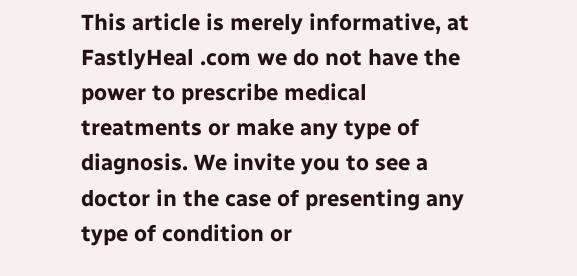This article is merely informative, at FastlyHeal .com we do not have the power to prescribe medical treatments or make any type of diagnosis. We invite you to see a doctor in the case of presenting any type of condition or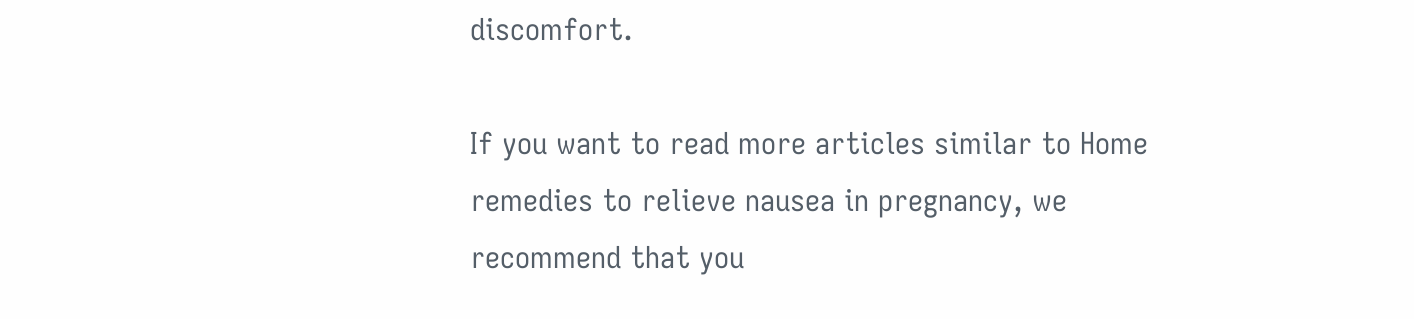discomfort.

If you want to read more articles similar to Home remedies to relieve nausea in pregnancy, we recommend that you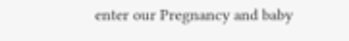enter our Pregnancy and baby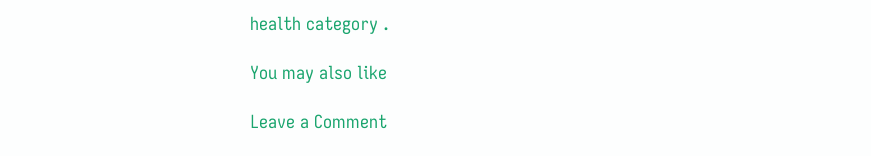health category .

You may also like

Leave a Comment